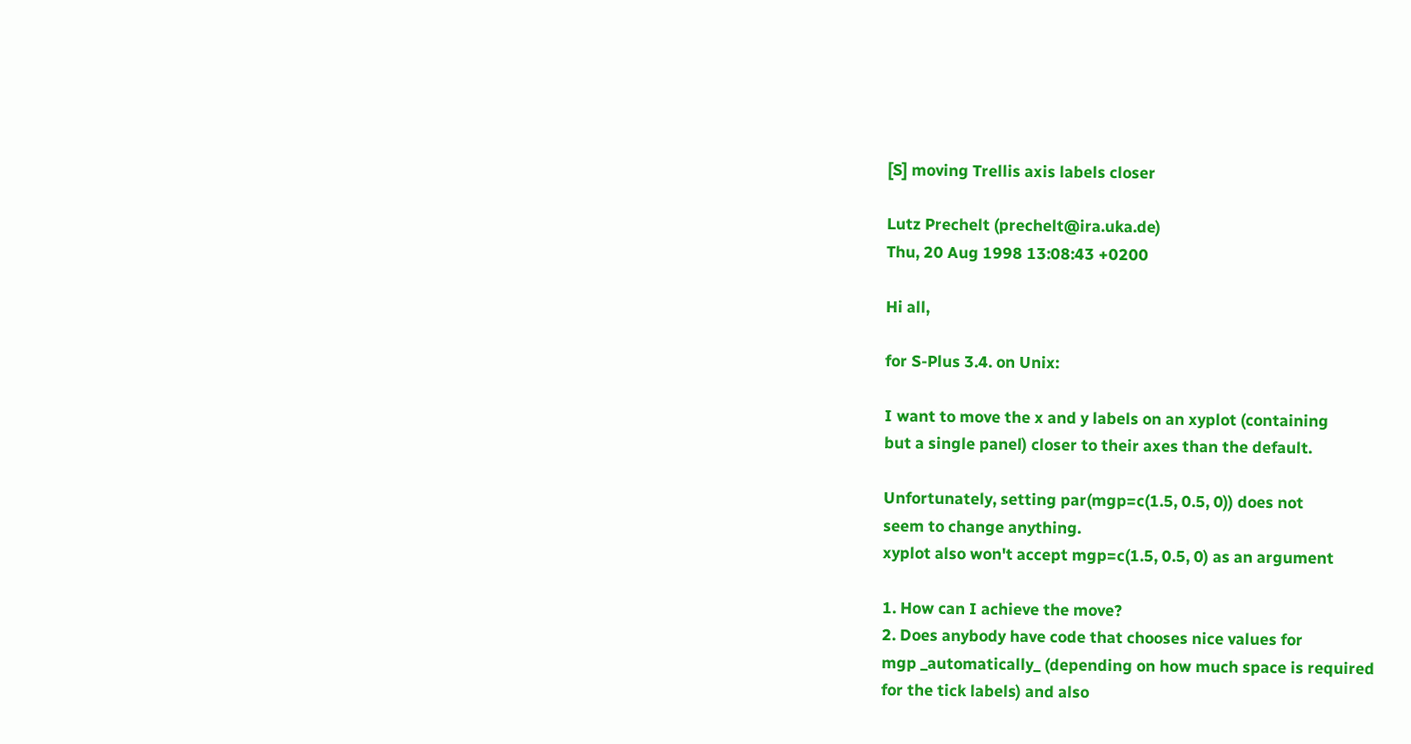[S] moving Trellis axis labels closer

Lutz Prechelt (prechelt@ira.uka.de)
Thu, 20 Aug 1998 13:08:43 +0200

Hi all,

for S-Plus 3.4. on Unix:

I want to move the x and y labels on an xyplot (containing
but a single panel) closer to their axes than the default.

Unfortunately, setting par(mgp=c(1.5, 0.5, 0)) does not
seem to change anything.
xyplot also won't accept mgp=c(1.5, 0.5, 0) as an argument

1. How can I achieve the move?
2. Does anybody have code that chooses nice values for
mgp _automatically_ (depending on how much space is required
for the tick labels) and also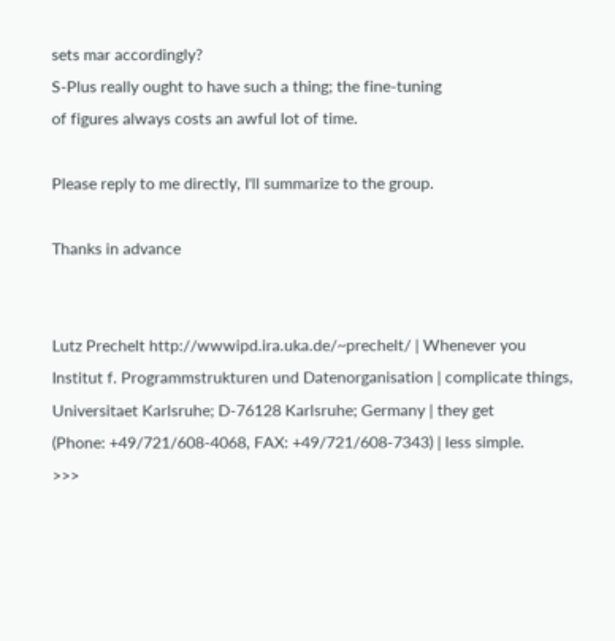sets mar accordingly?
S-Plus really ought to have such a thing; the fine-tuning
of figures always costs an awful lot of time.

Please reply to me directly, I'll summarize to the group.

Thanks in advance


Lutz Prechelt http://wwwipd.ira.uka.de/~prechelt/ | Whenever you
Institut f. Programmstrukturen und Datenorganisation | complicate things,
Universitaet Karlsruhe; D-76128 Karlsruhe; Germany | they get
(Phone: +49/721/608-4068, FAX: +49/721/608-7343) | less simple.
>>>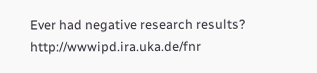Ever had negative research results? http://wwwipd.ira.uka.de/fnr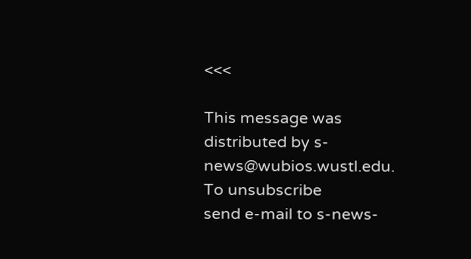<<<

This message was distributed by s-news@wubios.wustl.edu. To unsubscribe
send e-mail to s-news-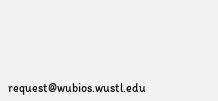request@wubios.wustl.edu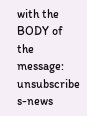with the BODY of the
message: unsubscribe s-news